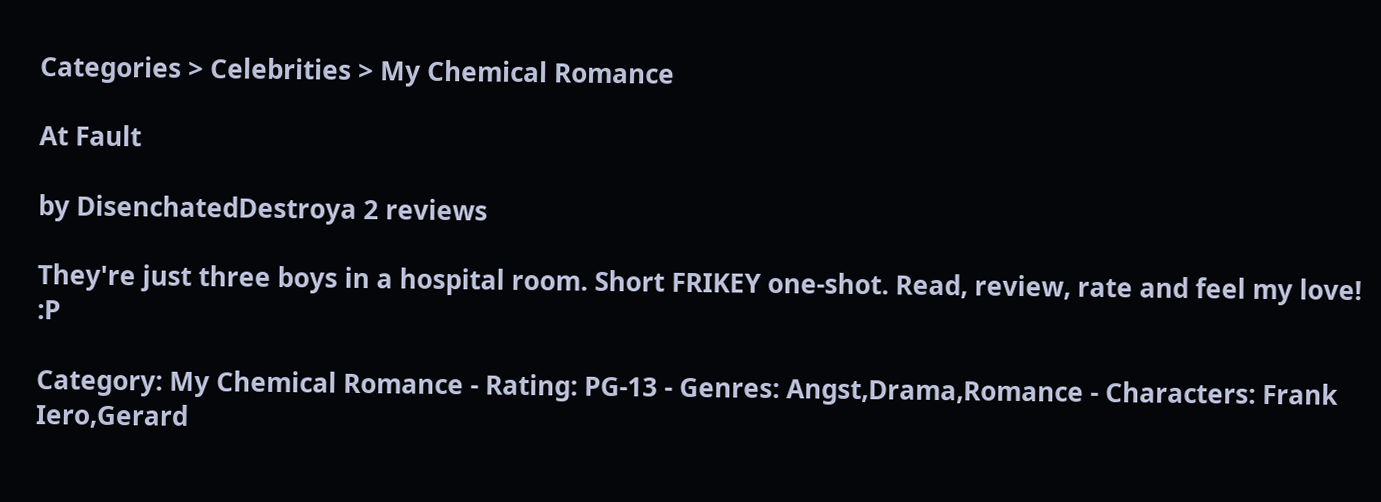Categories > Celebrities > My Chemical Romance

At Fault

by DisenchatedDestroya 2 reviews

They're just three boys in a hospital room. Short FRIKEY one-shot. Read, review, rate and feel my love! :P

Category: My Chemical Romance - Rating: PG-13 - Genres: Angst,Drama,Romance - Characters: Frank Iero,Gerard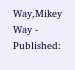Way,Mikey Way - Published: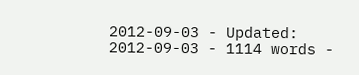2012-09-03 - Updated: 2012-09-03 - 1114 words -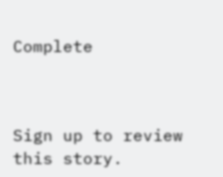Complete



Sign up to review this story.